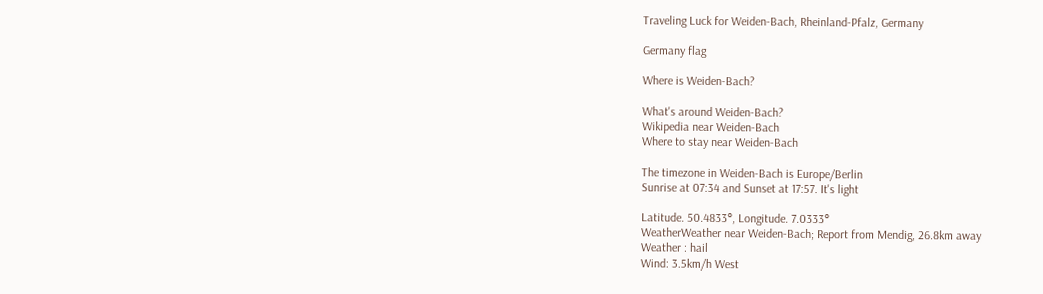Traveling Luck for Weiden-Bach, Rheinland-Pfalz, Germany

Germany flag

Where is Weiden-Bach?

What's around Weiden-Bach?
Wikipedia near Weiden-Bach
Where to stay near Weiden-Bach

The timezone in Weiden-Bach is Europe/Berlin
Sunrise at 07:34 and Sunset at 17:57. It's light

Latitude. 50.4833°, Longitude. 7.0333°
WeatherWeather near Weiden-Bach; Report from Mendig, 26.8km away
Weather : hail
Wind: 3.5km/h West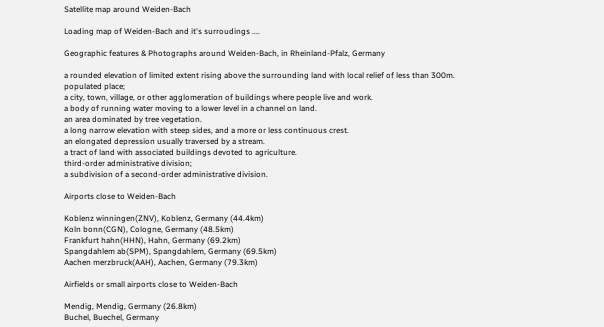Satellite map around Weiden-Bach

Loading map of Weiden-Bach and it's surroudings ....

Geographic features & Photographs around Weiden-Bach, in Rheinland-Pfalz, Germany

a rounded elevation of limited extent rising above the surrounding land with local relief of less than 300m.
populated place;
a city, town, village, or other agglomeration of buildings where people live and work.
a body of running water moving to a lower level in a channel on land.
an area dominated by tree vegetation.
a long narrow elevation with steep sides, and a more or less continuous crest.
an elongated depression usually traversed by a stream.
a tract of land with associated buildings devoted to agriculture.
third-order administrative division;
a subdivision of a second-order administrative division.

Airports close to Weiden-Bach

Koblenz winningen(ZNV), Koblenz, Germany (44.4km)
Koln bonn(CGN), Cologne, Germany (48.5km)
Frankfurt hahn(HHN), Hahn, Germany (69.2km)
Spangdahlem ab(SPM), Spangdahlem, Germany (69.5km)
Aachen merzbruck(AAH), Aachen, Germany (79.3km)

Airfields or small airports close to Weiden-Bach

Mendig, Mendig, Germany (26.8km)
Buchel, Buechel, Germany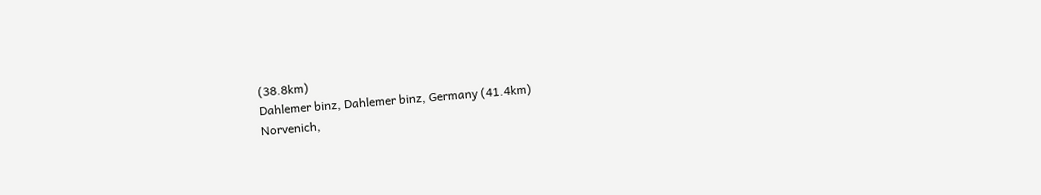(38.8km)
Dahlemer binz, Dahlemer binz, Germany (41.4km)
Norvenich,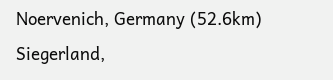Noervenich, Germany (52.6km)
Siegerland,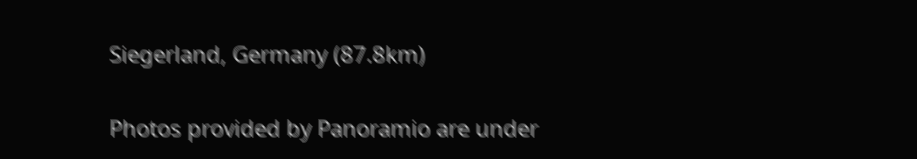Siegerland, Germany (87.8km)

Photos provided by Panoramio are under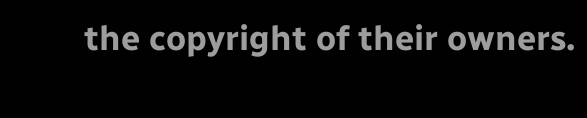the copyright of their owners.